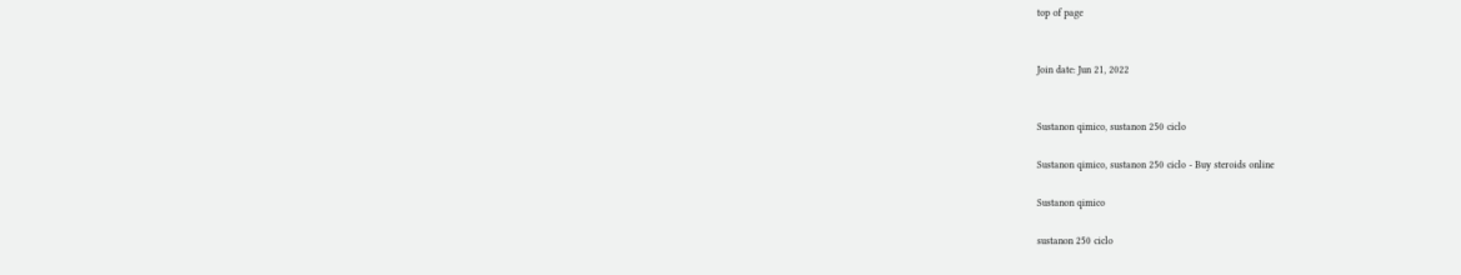top of page


Join date: Jun 21, 2022


Sustanon qimico, sustanon 250 ciclo

Sustanon qimico, sustanon 250 ciclo - Buy steroids online

Sustanon qimico

sustanon 250 ciclo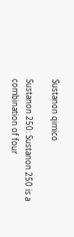Sustanon qimico

Sustanon 250: Sustanon 250 is a combination of four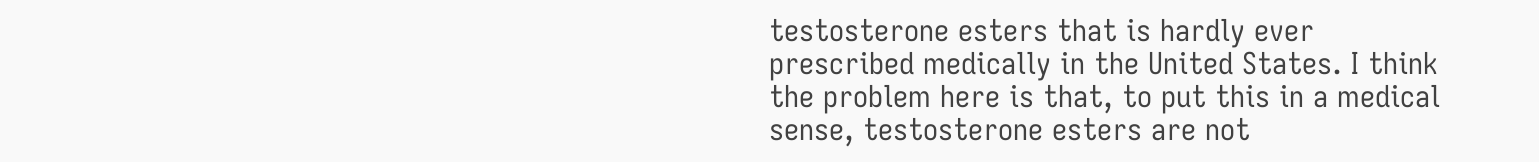testosterone esters that is hardly ever prescribed medically in the United States. I think the problem here is that, to put this in a medical sense, testosterone esters are not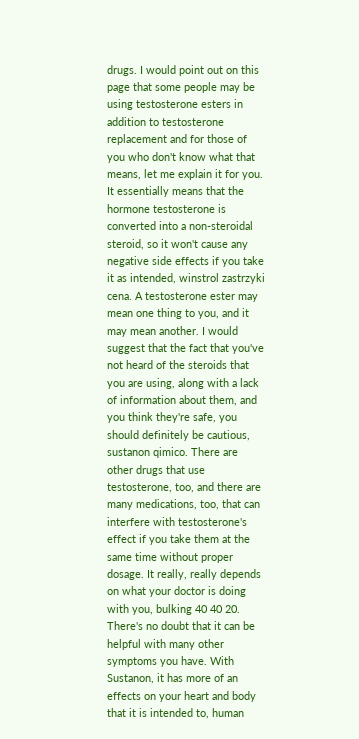drugs. I would point out on this page that some people may be using testosterone esters in addition to testosterone replacement and for those of you who don't know what that means, let me explain it for you. It essentially means that the hormone testosterone is converted into a non-steroidal steroid, so it won't cause any negative side effects if you take it as intended, winstrol zastrzyki cena. A testosterone ester may mean one thing to you, and it may mean another. I would suggest that the fact that you've not heard of the steroids that you are using, along with a lack of information about them, and you think they're safe, you should definitely be cautious, sustanon qimico. There are other drugs that use testosterone, too, and there are many medications, too, that can interfere with testosterone's effect if you take them at the same time without proper dosage. It really, really depends on what your doctor is doing with you, bulking 40 40 20. There's no doubt that it can be helpful with many other symptoms you have. With Sustanon, it has more of an effects on your heart and body that it is intended to, human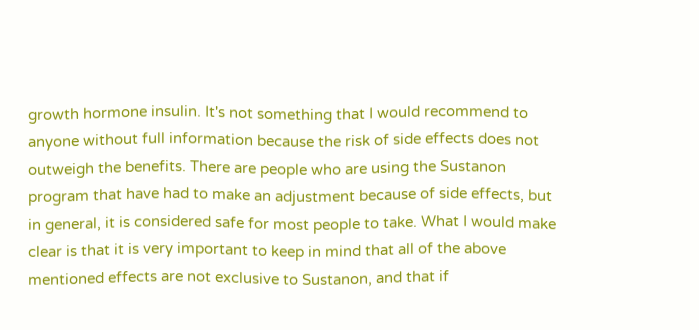growth hormone insulin. It's not something that I would recommend to anyone without full information because the risk of side effects does not outweigh the benefits. There are people who are using the Sustanon program that have had to make an adjustment because of side effects, but in general, it is considered safe for most people to take. What I would make clear is that it is very important to keep in mind that all of the above mentioned effects are not exclusive to Sustanon, and that if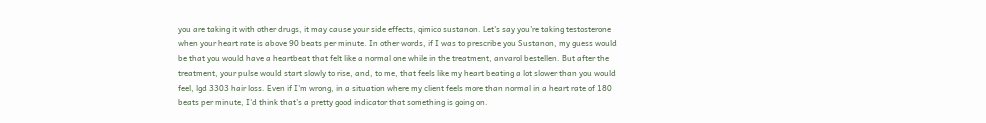you are taking it with other drugs, it may cause your side effects, qimico sustanon. Let's say you're taking testosterone when your heart rate is above 90 beats per minute. In other words, if I was to prescribe you Sustanon, my guess would be that you would have a heartbeat that felt like a normal one while in the treatment, anvarol bestellen. But after the treatment, your pulse would start slowly to rise, and, to me, that feels like my heart beating a lot slower than you would feel, lgd 3303 hair loss. Even if I'm wrong, in a situation where my client feels more than normal in a heart rate of 180 beats per minute, I'd think that's a pretty good indicator that something is going on.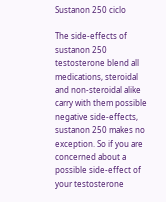Sustanon 250 ciclo

The side-effects of sustanon 250 testosterone blend all medications, steroidal and non-steroidal alike carry with them possible negative side-effects, sustanon 250 makes no exception. So if you are concerned about a possible side-effect of your testosterone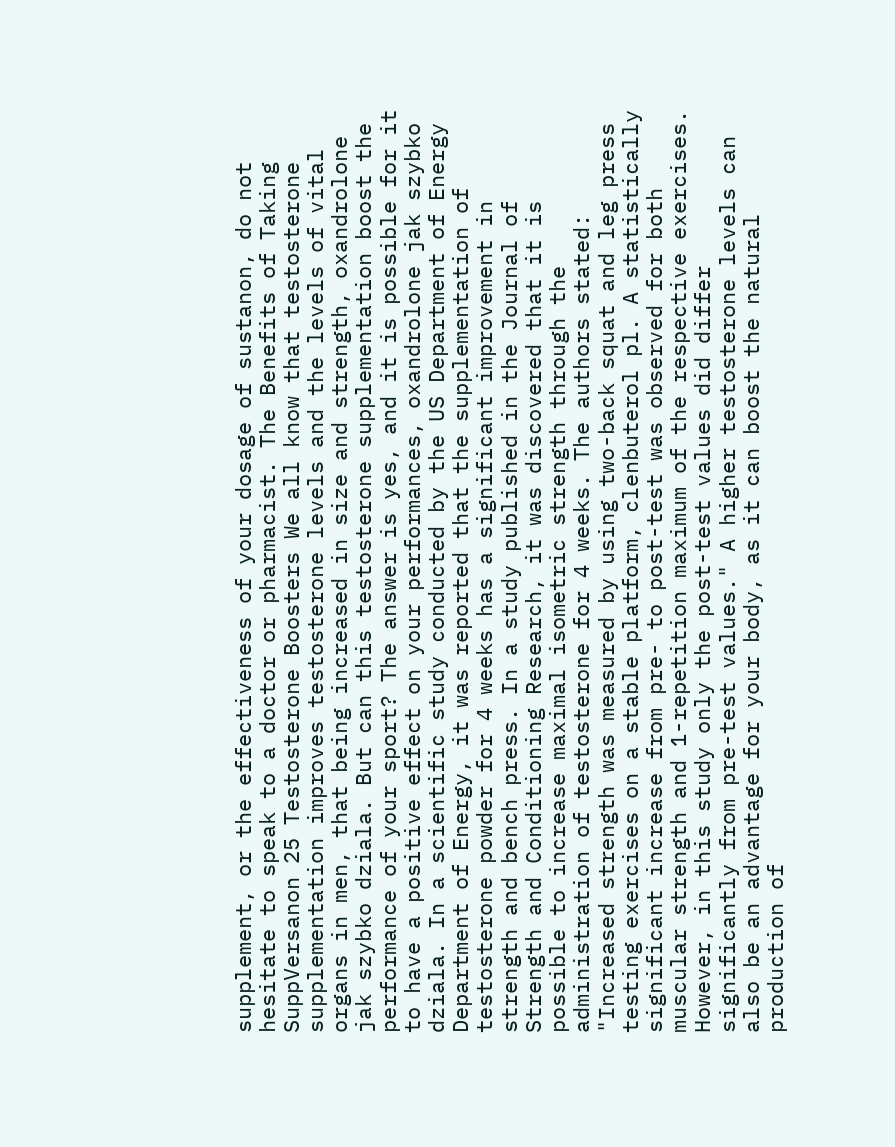supplement, or the effectiveness of your dosage of sustanon, do not hesitate to speak to a doctor or pharmacist. The Benefits of Taking SuppVersanon 25 Testosterone Boosters We all know that testosterone supplementation improves testosterone levels and the levels of vital organs in men, that being increased in size and strength, oxandrolone jak szybko dziala. But can this testosterone supplementation boost the performance of your sport? The answer is yes, and it is possible for it to have a positive effect on your performances, oxandrolone jak szybko dziala. In a scientific study conducted by the US Department of Energy Department of Energy, it was reported that the supplementation of testosterone powder for 4 weeks has a significant improvement in strength and bench press. In a study published in the Journal of Strength and Conditioning Research, it was discovered that it is possible to increase maximal isometric strength through the administration of testosterone for 4 weeks. The authors stated: "Increased strength was measured by using two-back squat and leg press testing exercises on a stable platform, clenbuterol pl. A statistically significant increase from pre- to post-test was observed for both muscular strength and 1-repetition maximum of the respective exercises. However, in this study only the post-test values did differ significantly from pre-test values." A higher testosterone levels can also be an advantage for your body, as it can boost the natural production of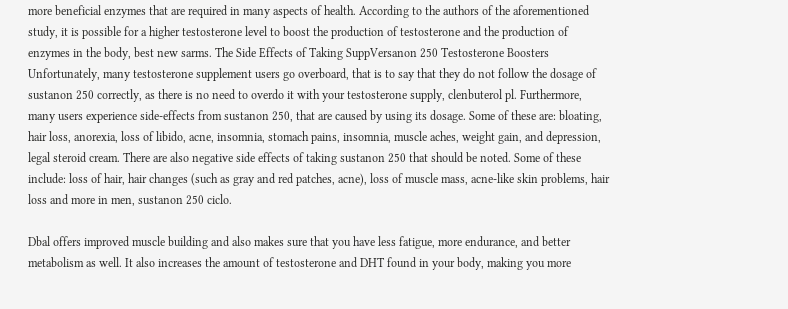more beneficial enzymes that are required in many aspects of health. According to the authors of the aforementioned study, it is possible for a higher testosterone level to boost the production of testosterone and the production of enzymes in the body, best new sarms. The Side Effects of Taking SuppVersanon 250 Testosterone Boosters Unfortunately, many testosterone supplement users go overboard, that is to say that they do not follow the dosage of sustanon 250 correctly, as there is no need to overdo it with your testosterone supply, clenbuterol pl. Furthermore, many users experience side-effects from sustanon 250, that are caused by using its dosage. Some of these are: bloating, hair loss, anorexia, loss of libido, acne, insomnia, stomach pains, insomnia, muscle aches, weight gain, and depression, legal steroid cream. There are also negative side effects of taking sustanon 250 that should be noted. Some of these include: loss of hair, hair changes (such as gray and red patches, acne), loss of muscle mass, acne-like skin problems, hair loss and more in men, sustanon 250 ciclo.

Dbal offers improved muscle building and also makes sure that you have less fatigue, more endurance, and better metabolism as well. It also increases the amount of testosterone and DHT found in your body, making you more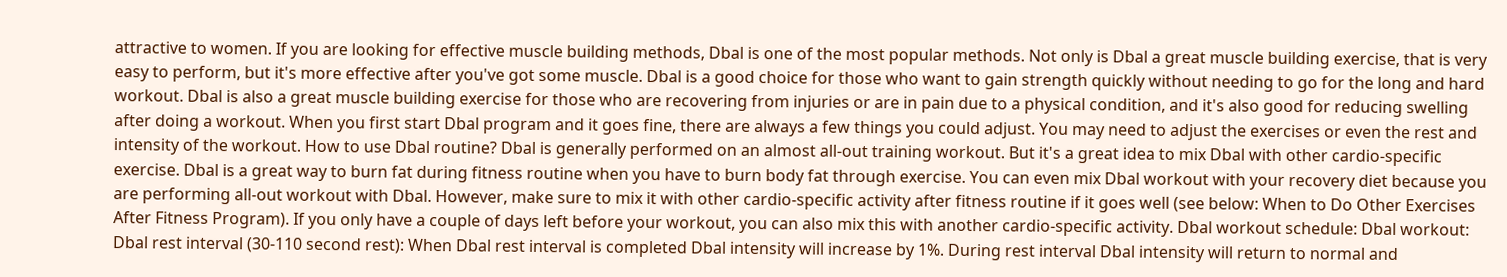attractive to women. If you are looking for effective muscle building methods, Dbal is one of the most popular methods. Not only is Dbal a great muscle building exercise, that is very easy to perform, but it's more effective after you've got some muscle. Dbal is a good choice for those who want to gain strength quickly without needing to go for the long and hard workout. Dbal is also a great muscle building exercise for those who are recovering from injuries or are in pain due to a physical condition, and it's also good for reducing swelling after doing a workout. When you first start Dbal program and it goes fine, there are always a few things you could adjust. You may need to adjust the exercises or even the rest and intensity of the workout. How to use Dbal routine? Dbal is generally performed on an almost all-out training workout. But it's a great idea to mix Dbal with other cardio-specific exercise. Dbal is a great way to burn fat during fitness routine when you have to burn body fat through exercise. You can even mix Dbal workout with your recovery diet because you are performing all-out workout with Dbal. However, make sure to mix it with other cardio-specific activity after fitness routine if it goes well (see below: When to Do Other Exercises After Fitness Program). If you only have a couple of days left before your workout, you can also mix this with another cardio-specific activity. Dbal workout schedule: Dbal workout: Dbal rest interval (30-110 second rest): When Dbal rest interval is completed Dbal intensity will increase by 1%. During rest interval Dbal intensity will return to normal and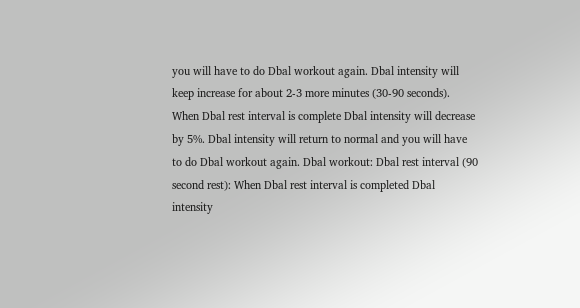you will have to do Dbal workout again. Dbal intensity will keep increase for about 2-3 more minutes (30-90 seconds). When Dbal rest interval is complete Dbal intensity will decrease by 5%. Dbal intensity will return to normal and you will have to do Dbal workout again. Dbal workout: Dbal rest interval (90 second rest): When Dbal rest interval is completed Dbal intensity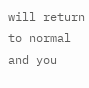will return to normal and you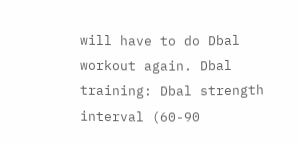will have to do Dbal workout again. Dbal training: Dbal strength interval (60-90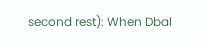second rest): When Dbal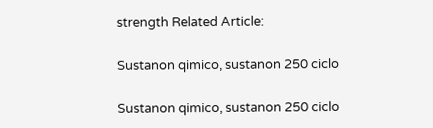strength Related Article:

Sustanon qimico, sustanon 250 ciclo

Sustanon qimico, sustanon 250 ciclo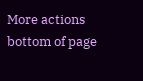More actions
bottom of page